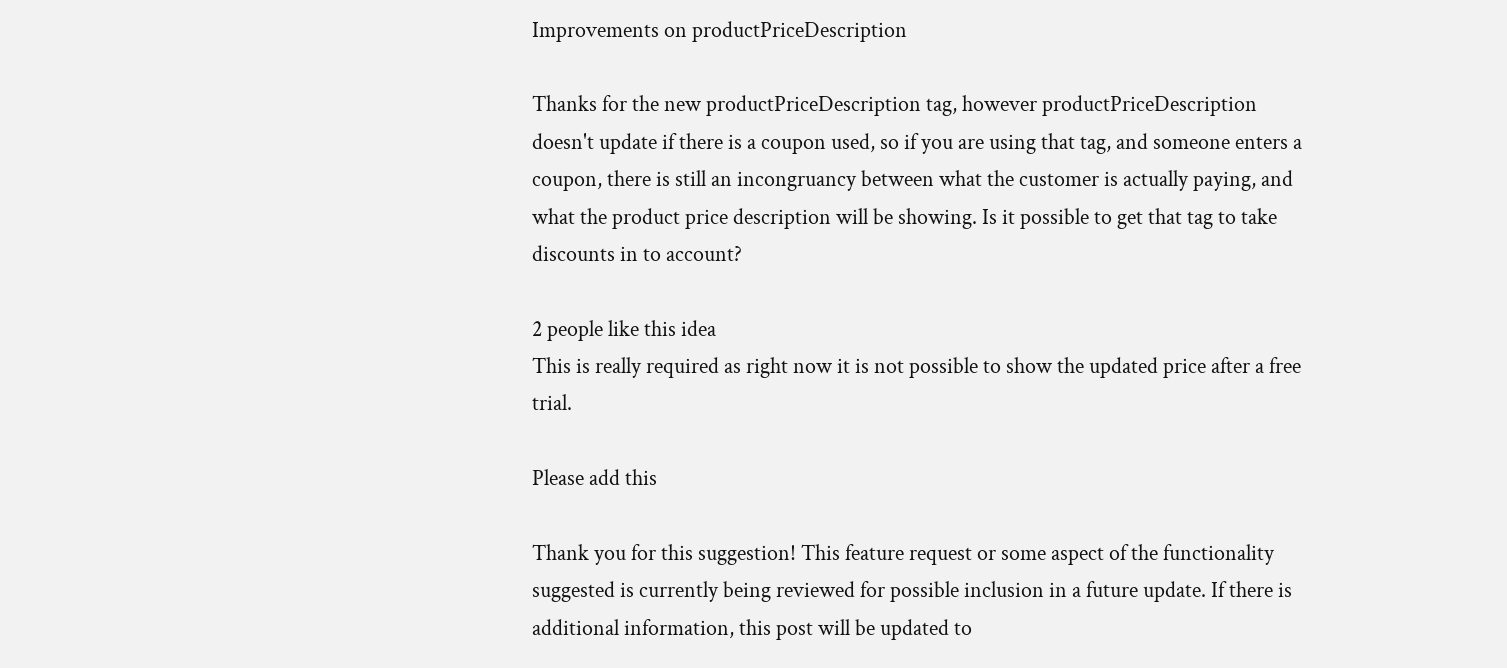Improvements on productPriceDescription

Thanks for the new productPriceDescription tag, however productPriceDescription doesn't update if there is a coupon used, so if you are using that tag, and someone enters a coupon, there is still an incongruancy between what the customer is actually paying, and what the product price description will be showing. Is it possible to get that tag to take discounts in to account?

2 people like this idea
This is really required as right now it is not possible to show the updated price after a free trial.

Please add this

Thank you for this suggestion! This feature request or some aspect of the functionality suggested is currently being reviewed for possible inclusion in a future update. If there is additional information, this post will be updated to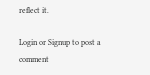reflect it.

Login or Signup to post a comment